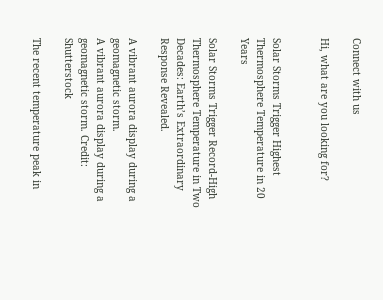Connect with us

Hi, what are you looking for?


Solar Storms Trigger Highest Thermosphere Temperature in 20 Years

Solar Storms Trigger Record-High Thermosphere Temperature in Two Decades: Earth’s Extraordinary Response Revealed.

A vibrant aurora display during a geomagnetic storm.
A vibrant aurora display during a geomagnetic storm. Credit: Shutterstock

The recent temperature peak in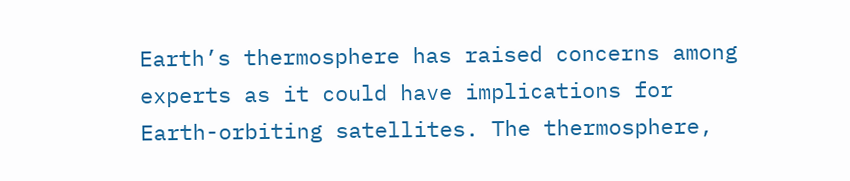Earth’s thermosphere has raised concerns among experts as it could have implications for Earth-orbiting satellites. The thermosphere,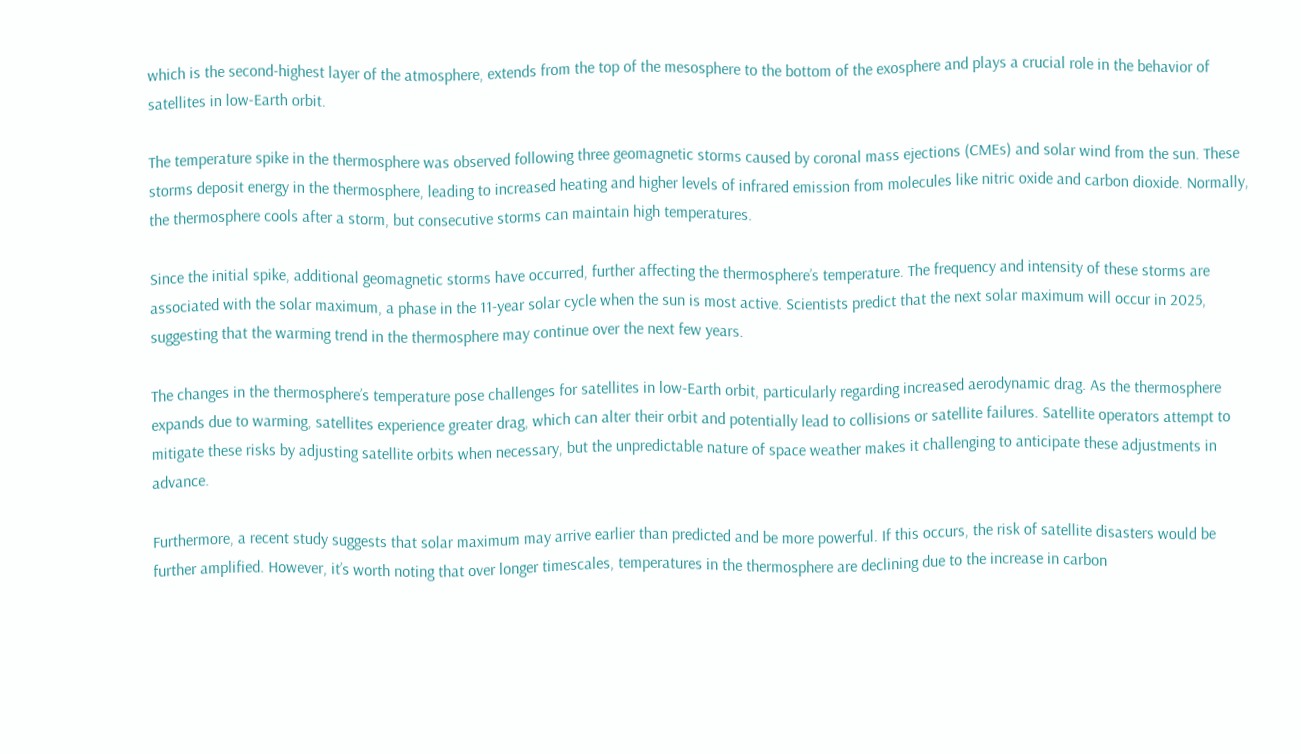which is the second-highest layer of the atmosphere, extends from the top of the mesosphere to the bottom of the exosphere and plays a crucial role in the behavior of satellites in low-Earth orbit.

The temperature spike in the thermosphere was observed following three geomagnetic storms caused by coronal mass ejections (CMEs) and solar wind from the sun. These storms deposit energy in the thermosphere, leading to increased heating and higher levels of infrared emission from molecules like nitric oxide and carbon dioxide. Normally, the thermosphere cools after a storm, but consecutive storms can maintain high temperatures.

Since the initial spike, additional geomagnetic storms have occurred, further affecting the thermosphere’s temperature. The frequency and intensity of these storms are associated with the solar maximum, a phase in the 11-year solar cycle when the sun is most active. Scientists predict that the next solar maximum will occur in 2025, suggesting that the warming trend in the thermosphere may continue over the next few years.

The changes in the thermosphere’s temperature pose challenges for satellites in low-Earth orbit, particularly regarding increased aerodynamic drag. As the thermosphere expands due to warming, satellites experience greater drag, which can alter their orbit and potentially lead to collisions or satellite failures. Satellite operators attempt to mitigate these risks by adjusting satellite orbits when necessary, but the unpredictable nature of space weather makes it challenging to anticipate these adjustments in advance.

Furthermore, a recent study suggests that solar maximum may arrive earlier than predicted and be more powerful. If this occurs, the risk of satellite disasters would be further amplified. However, it’s worth noting that over longer timescales, temperatures in the thermosphere are declining due to the increase in carbon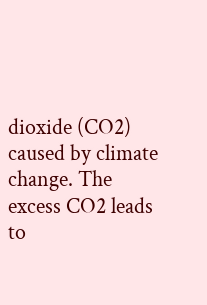dioxide (CO2) caused by climate change. The excess CO2 leads to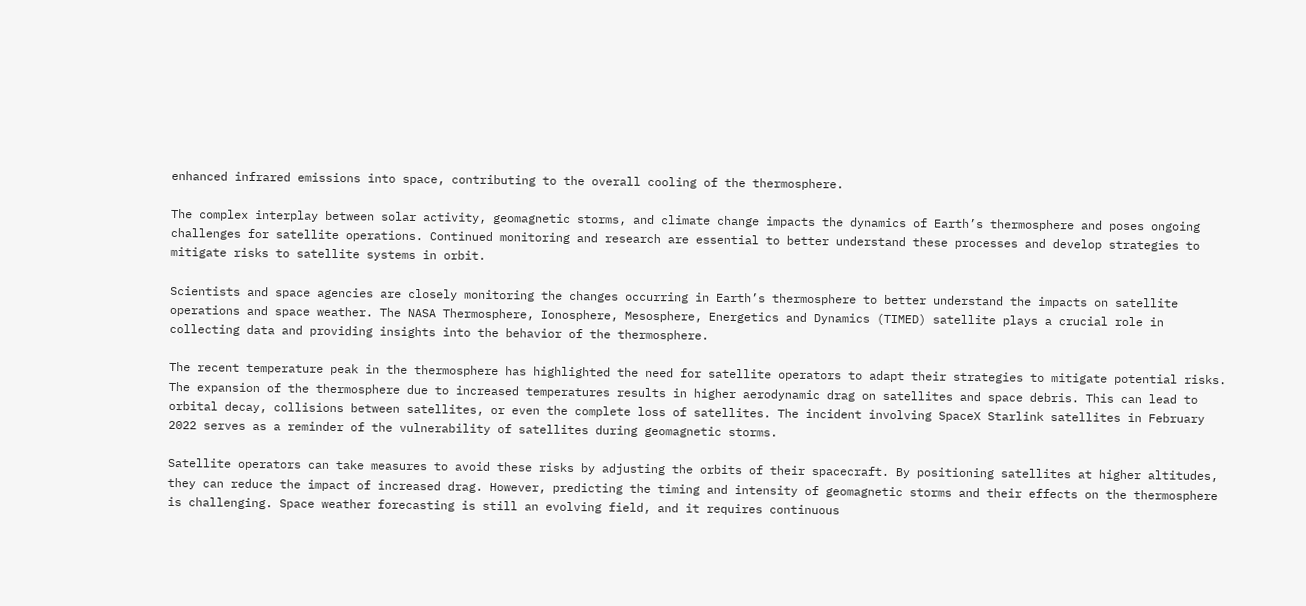enhanced infrared emissions into space, contributing to the overall cooling of the thermosphere.

The complex interplay between solar activity, geomagnetic storms, and climate change impacts the dynamics of Earth’s thermosphere and poses ongoing challenges for satellite operations. Continued monitoring and research are essential to better understand these processes and develop strategies to mitigate risks to satellite systems in orbit.

Scientists and space agencies are closely monitoring the changes occurring in Earth’s thermosphere to better understand the impacts on satellite operations and space weather. The NASA Thermosphere, Ionosphere, Mesosphere, Energetics and Dynamics (TIMED) satellite plays a crucial role in collecting data and providing insights into the behavior of the thermosphere.

The recent temperature peak in the thermosphere has highlighted the need for satellite operators to adapt their strategies to mitigate potential risks. The expansion of the thermosphere due to increased temperatures results in higher aerodynamic drag on satellites and space debris. This can lead to orbital decay, collisions between satellites, or even the complete loss of satellites. The incident involving SpaceX Starlink satellites in February 2022 serves as a reminder of the vulnerability of satellites during geomagnetic storms.

Satellite operators can take measures to avoid these risks by adjusting the orbits of their spacecraft. By positioning satellites at higher altitudes, they can reduce the impact of increased drag. However, predicting the timing and intensity of geomagnetic storms and their effects on the thermosphere is challenging. Space weather forecasting is still an evolving field, and it requires continuous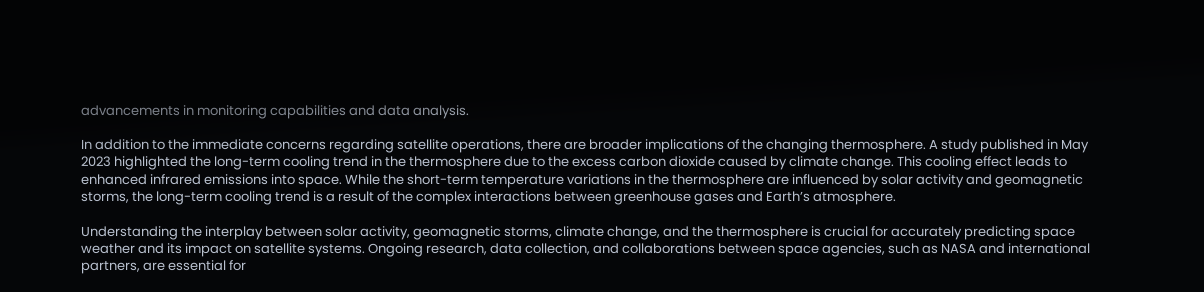advancements in monitoring capabilities and data analysis.

In addition to the immediate concerns regarding satellite operations, there are broader implications of the changing thermosphere. A study published in May 2023 highlighted the long-term cooling trend in the thermosphere due to the excess carbon dioxide caused by climate change. This cooling effect leads to enhanced infrared emissions into space. While the short-term temperature variations in the thermosphere are influenced by solar activity and geomagnetic storms, the long-term cooling trend is a result of the complex interactions between greenhouse gases and Earth’s atmosphere.

Understanding the interplay between solar activity, geomagnetic storms, climate change, and the thermosphere is crucial for accurately predicting space weather and its impact on satellite systems. Ongoing research, data collection, and collaborations between space agencies, such as NASA and international partners, are essential for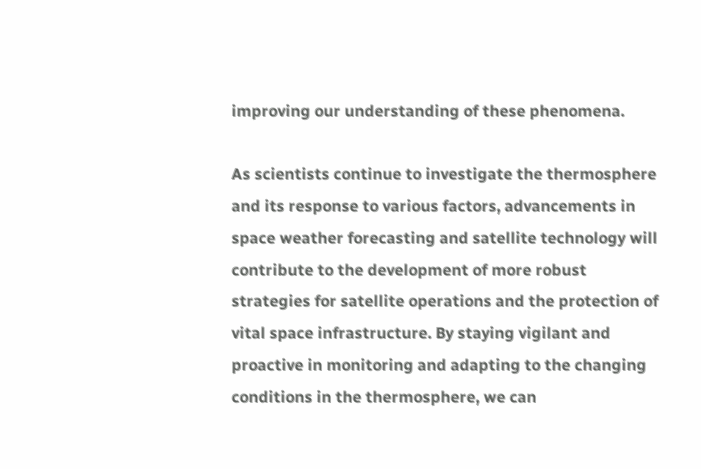improving our understanding of these phenomena.

As scientists continue to investigate the thermosphere and its response to various factors, advancements in space weather forecasting and satellite technology will contribute to the development of more robust strategies for satellite operations and the protection of vital space infrastructure. By staying vigilant and proactive in monitoring and adapting to the changing conditions in the thermosphere, we can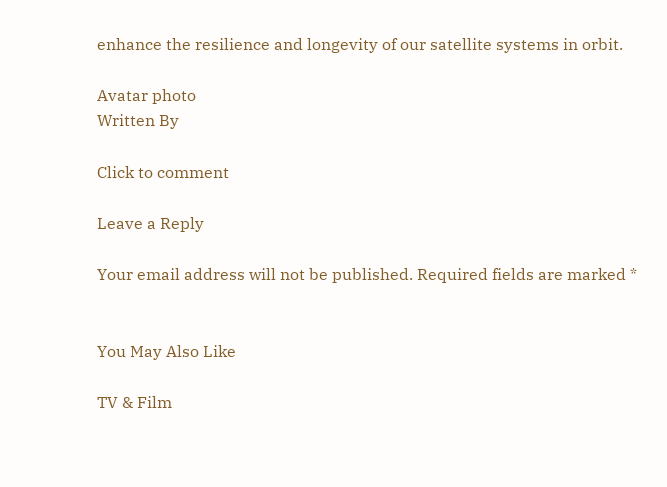enhance the resilience and longevity of our satellite systems in orbit.

Avatar photo
Written By

Click to comment

Leave a Reply

Your email address will not be published. Required fields are marked *


You May Also Like

TV & Film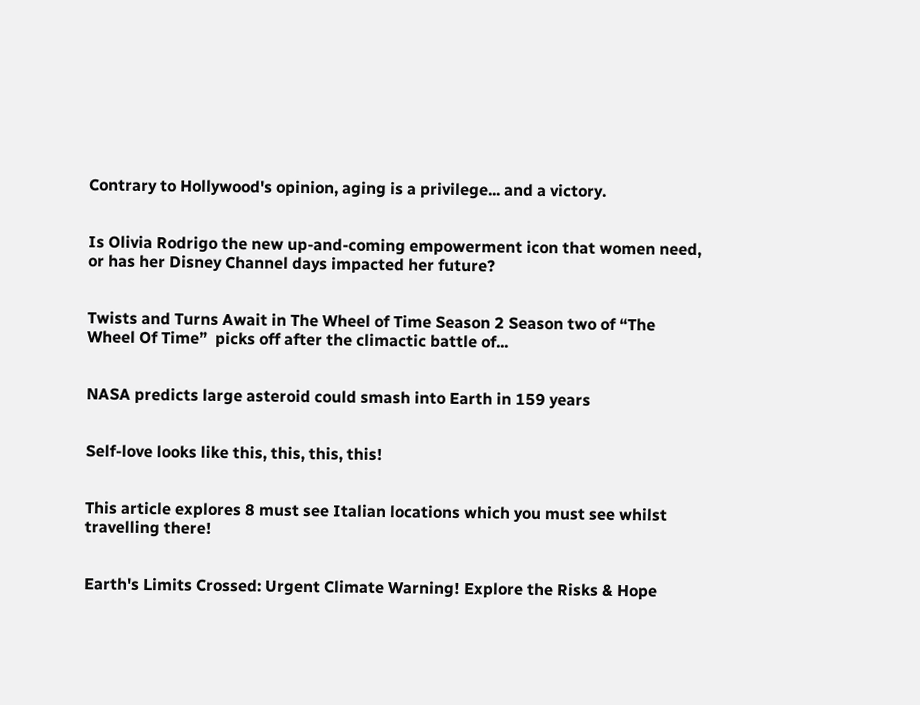Contrary to Hollywood's opinion, aging is a privilege... and a victory.


Is Olivia Rodrigo the new up-and-coming empowerment icon that women need, or has her Disney Channel days impacted her future?


Twists and Turns Await in The Wheel of Time Season 2 Season two of “The Wheel Of Time”  picks off after the climactic battle of...


NASA predicts large asteroid could smash into Earth in 159 years


Self-love looks like this, this, this, this!


This article explores 8 must see Italian locations which you must see whilst travelling there!


Earth's Limits Crossed: Urgent Climate Warning! Explore the Risks & Hope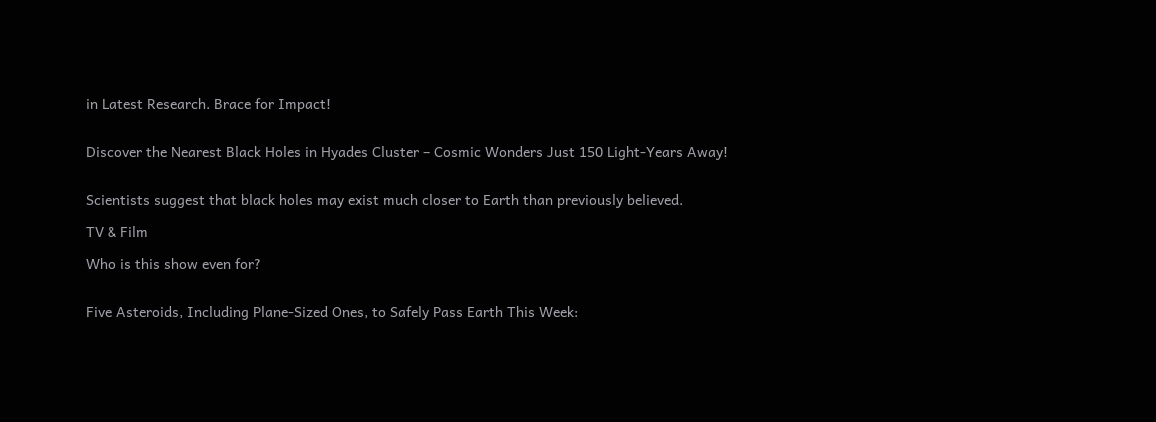in Latest Research. Brace for Impact!


Discover the Nearest Black Holes in Hyades Cluster – Cosmic Wonders Just 150 Light-Years Away!


Scientists suggest that black holes may exist much closer to Earth than previously believed.

TV & Film

Who is this show even for?


Five Asteroids, Including Plane-Sized Ones, to Safely Pass Earth This Week: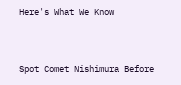Here's What We Know


Spot Comet Nishimura Before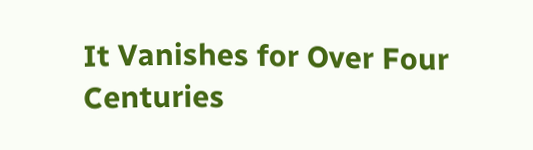It Vanishes for Over Four Centuries